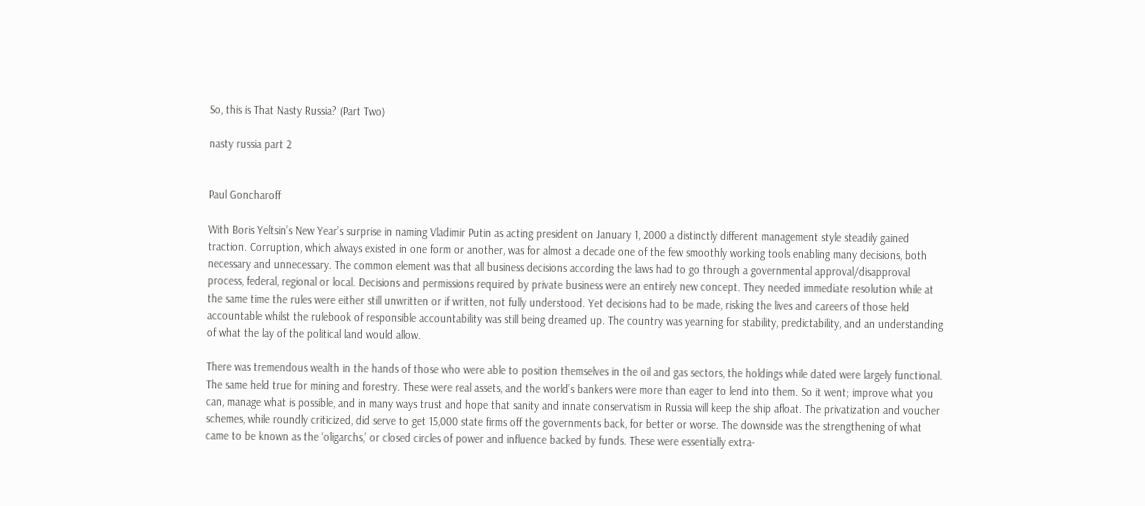So, this is That Nasty Russia? (Part Two)

nasty russia part 2


Paul Goncharoff

With Boris Yeltsin’s New Year’s surprise in naming Vladimir Putin as acting president on January 1, 2000 a distinctly different management style steadily gained traction. Corruption, which always existed in one form or another, was for almost a decade one of the few smoothly working tools enabling many decisions, both necessary and unnecessary. The common element was that all business decisions according the laws had to go through a governmental approval/disapproval process, federal, regional or local. Decisions and permissions required by private business were an entirely new concept. They needed immediate resolution while at the same time the rules were either still unwritten or if written, not fully understood. Yet decisions had to be made, risking the lives and careers of those held accountable whilst the rulebook of responsible accountability was still being dreamed up. The country was yearning for stability, predictability, and an understanding of what the lay of the political land would allow.

There was tremendous wealth in the hands of those who were able to position themselves in the oil and gas sectors, the holdings while dated were largely functional. The same held true for mining and forestry. These were real assets, and the world’s bankers were more than eager to lend into them. So it went; improve what you can, manage what is possible, and in many ways trust and hope that sanity and innate conservatism in Russia will keep the ship afloat. The privatization and voucher schemes, while roundly criticized, did serve to get 15,000 state firms off the governments back, for better or worse. The downside was the strengthening of what came to be known as the ‘oligarchs,’ or closed circles of power and influence backed by funds. These were essentially extra-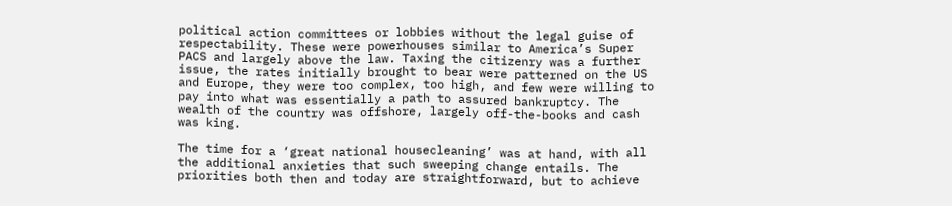political action committees or lobbies without the legal guise of respectability. These were powerhouses similar to America’s Super PACS and largely above the law. Taxing the citizenry was a further issue, the rates initially brought to bear were patterned on the US and Europe, they were too complex, too high, and few were willing to pay into what was essentially a path to assured bankruptcy. The wealth of the country was offshore, largely off-the-books and cash was king.

The time for a ‘great national housecleaning’ was at hand, with all the additional anxieties that such sweeping change entails. The priorities both then and today are straightforward, but to achieve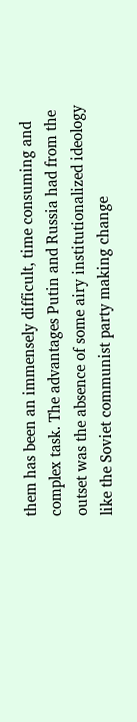them has been an immensely difficult, time consuming and complex task. The advantages Putin and Russia had from the outset was the absence of some airy institutionalized ideology like the Soviet communist party making change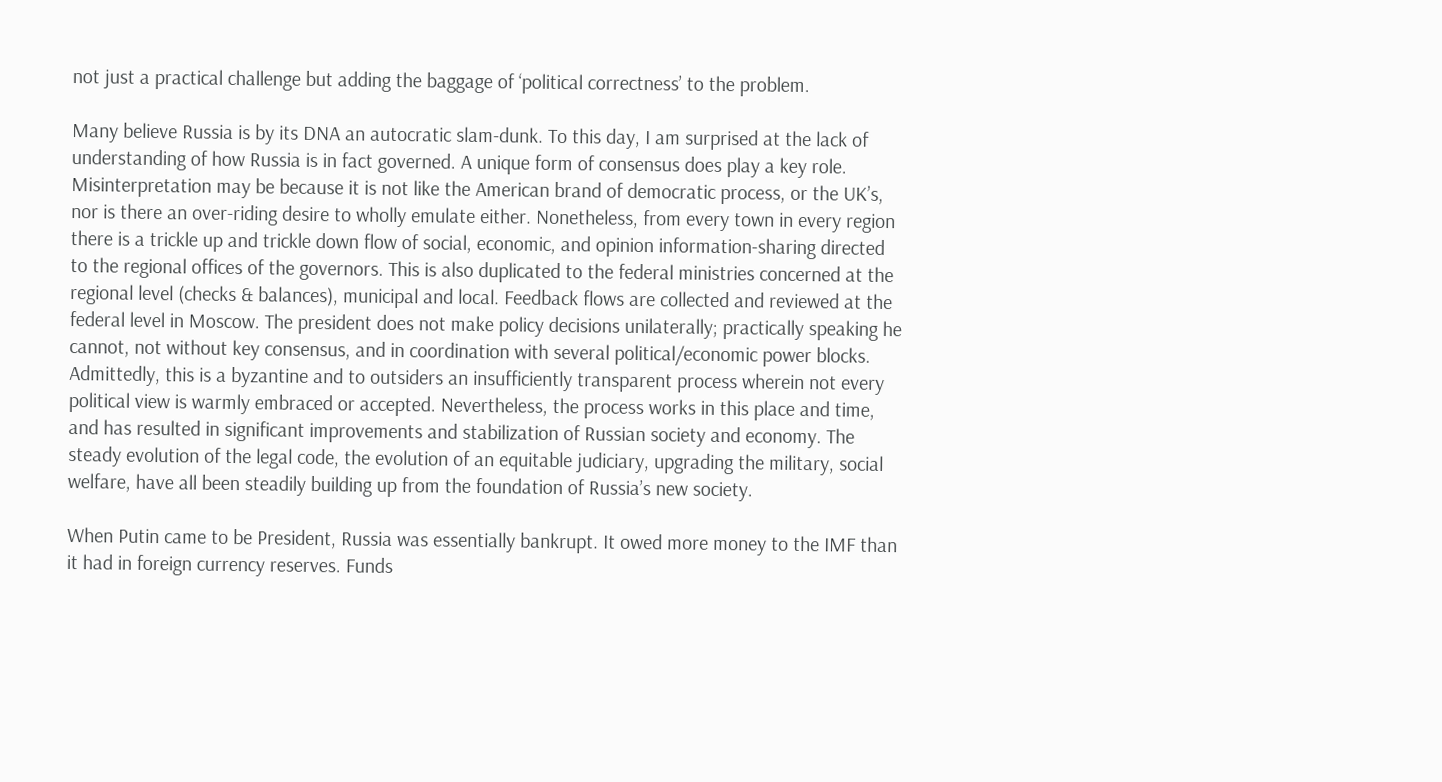not just a practical challenge but adding the baggage of ‘political correctness’ to the problem.

Many believe Russia is by its DNA an autocratic slam-dunk. To this day, I am surprised at the lack of understanding of how Russia is in fact governed. A unique form of consensus does play a key role. Misinterpretation may be because it is not like the American brand of democratic process, or the UK’s, nor is there an over-riding desire to wholly emulate either. Nonetheless, from every town in every region there is a trickle up and trickle down flow of social, economic, and opinion information-sharing directed to the regional offices of the governors. This is also duplicated to the federal ministries concerned at the regional level (checks & balances), municipal and local. Feedback flows are collected and reviewed at the federal level in Moscow. The president does not make policy decisions unilaterally; practically speaking he cannot, not without key consensus, and in coordination with several political/economic power blocks. Admittedly, this is a byzantine and to outsiders an insufficiently transparent process wherein not every political view is warmly embraced or accepted. Nevertheless, the process works in this place and time, and has resulted in significant improvements and stabilization of Russian society and economy. The steady evolution of the legal code, the evolution of an equitable judiciary, upgrading the military, social welfare, have all been steadily building up from the foundation of Russia’s new society.

When Putin came to be President, Russia was essentially bankrupt. It owed more money to the IMF than it had in foreign currency reserves. Funds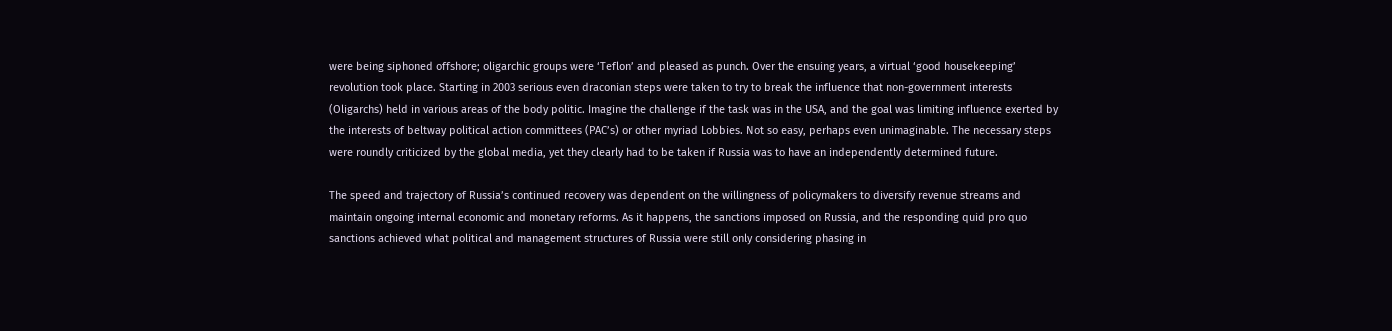were being siphoned offshore; oligarchic groups were ‘Teflon’ and pleased as punch. Over the ensuing years, a virtual ‘good housekeeping’ revolution took place. Starting in 2003 serious even draconian steps were taken to try to break the influence that non-government interests (Oligarchs) held in various areas of the body politic. Imagine the challenge if the task was in the USA, and the goal was limiting influence exerted by the interests of beltway political action committees (PAC’s) or other myriad Lobbies. Not so easy, perhaps even unimaginable. The necessary steps were roundly criticized by the global media, yet they clearly had to be taken if Russia was to have an independently determined future.

The speed and trajectory of Russia’s continued recovery was dependent on the willingness of policymakers to diversify revenue streams and maintain ongoing internal economic and monetary reforms. As it happens, the sanctions imposed on Russia, and the responding quid pro quo sanctions achieved what political and management structures of Russia were still only considering phasing in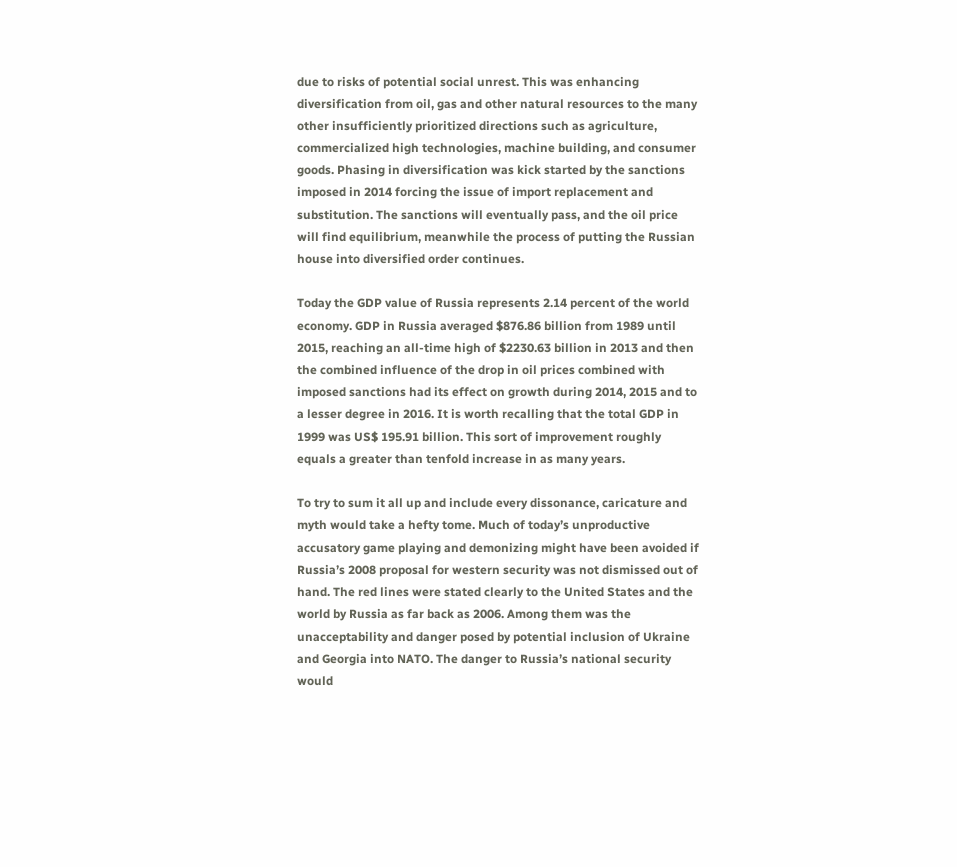due to risks of potential social unrest. This was enhancing diversification from oil, gas and other natural resources to the many other insufficiently prioritized directions such as agriculture, commercialized high technologies, machine building, and consumer goods. Phasing in diversification was kick started by the sanctions imposed in 2014 forcing the issue of import replacement and substitution. The sanctions will eventually pass, and the oil price will find equilibrium, meanwhile the process of putting the Russian house into diversified order continues.

Today the GDP value of Russia represents 2.14 percent of the world economy. GDP in Russia averaged $876.86 billion from 1989 until 2015, reaching an all-time high of $2230.63 billion in 2013 and then the combined influence of the drop in oil prices combined with imposed sanctions had its effect on growth during 2014, 2015 and to a lesser degree in 2016. It is worth recalling that the total GDP in 1999 was US$ 195.91 billion. This sort of improvement roughly equals a greater than tenfold increase in as many years.

To try to sum it all up and include every dissonance, caricature and myth would take a hefty tome. Much of today’s unproductive accusatory game playing and demonizing might have been avoided if Russia’s 2008 proposal for western security was not dismissed out of hand. The red lines were stated clearly to the United States and the world by Russia as far back as 2006. Among them was the unacceptability and danger posed by potential inclusion of Ukraine and Georgia into NATO. The danger to Russia’s national security would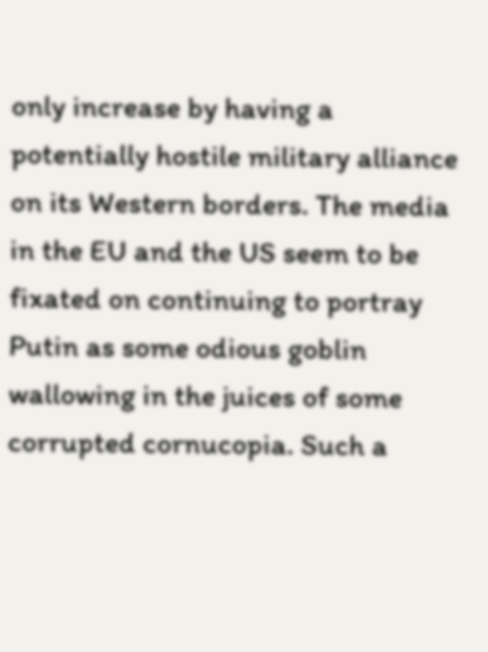only increase by having a potentially hostile military alliance on its Western borders. The media in the EU and the US seem to be fixated on continuing to portray Putin as some odious goblin wallowing in the juices of some corrupted cornucopia. Such a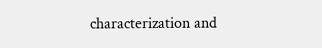characterization and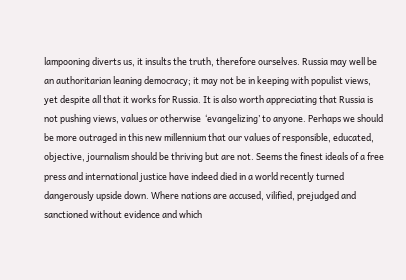lampooning diverts us, it insults the truth, therefore ourselves. Russia may well be an authoritarian leaning democracy; it may not be in keeping with populist views, yet despite all that it works for Russia. It is also worth appreciating that Russia is not pushing views, values or otherwise  ‘evangelizing’ to anyone. Perhaps we should be more outraged in this new millennium that our values of responsible, educated, objective, journalism should be thriving but are not. Seems the finest ideals of a free press and international justice have indeed died in a world recently turned dangerously upside down. Where nations are accused, vilified, prejudged and sanctioned without evidence and which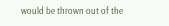would be thrown out of the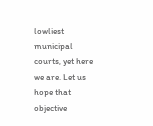lowliest municipal courts, yet here we are. Let us hope that objective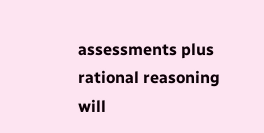assessments plus rational reasoning will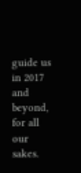guide us in 2017 and beyond, for all our sakes.